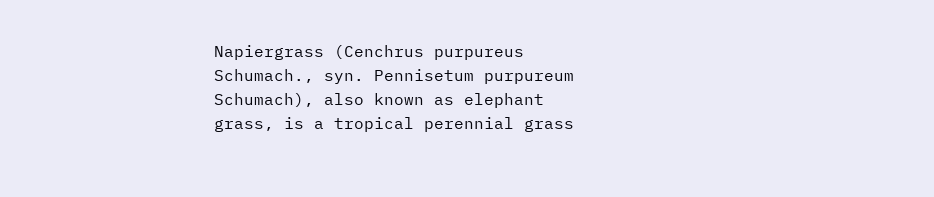Napiergrass (Cenchrus purpureus Schumach., syn. Pennisetum purpureum Schumach), also known as elephant grass, is a tropical perennial grass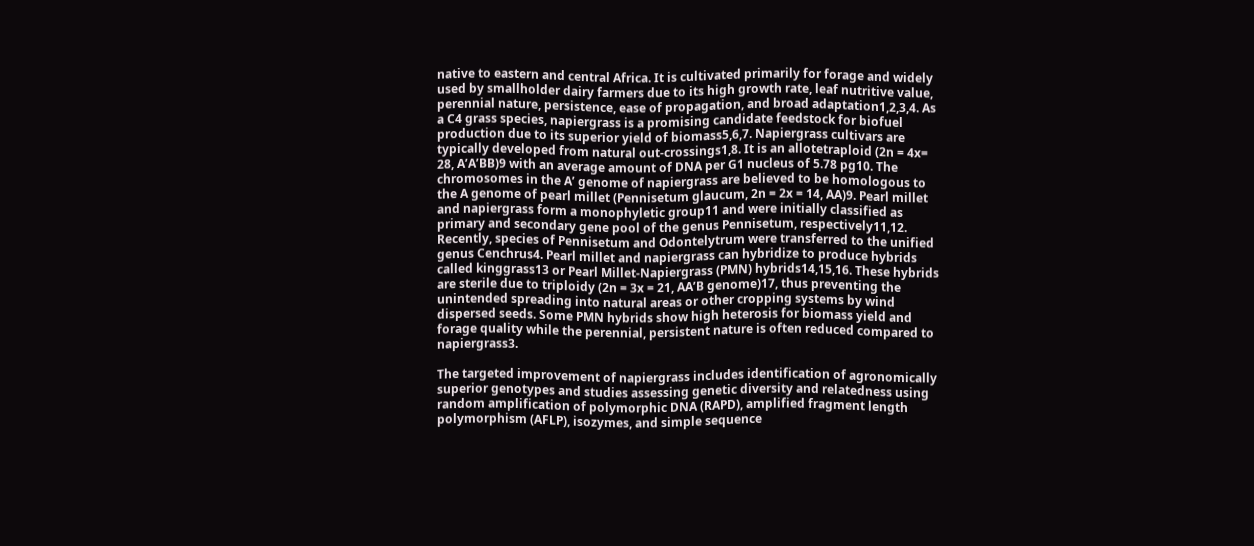native to eastern and central Africa. It is cultivated primarily for forage and widely used by smallholder dairy farmers due to its high growth rate, leaf nutritive value, perennial nature, persistence, ease of propagation, and broad adaptation1,2,3,4. As a C4 grass species, napiergrass is a promising candidate feedstock for biofuel production due to its superior yield of biomass5,6,7. Napiergrass cultivars are typically developed from natural out-crossings1,8. It is an allotetraploid (2n = 4x= 28, A’A’BB)9 with an average amount of DNA per G1 nucleus of 5.78 pg10. The chromosomes in the A’ genome of napiergrass are believed to be homologous to the A genome of pearl millet (Pennisetum glaucum, 2n = 2x = 14, AA)9. Pearl millet and napiergrass form a monophyletic group11 and were initially classified as primary and secondary gene pool of the genus Pennisetum, respectively11,12. Recently, species of Pennisetum and Odontelytrum were transferred to the unified genus Cenchrus4. Pearl millet and napiergrass can hybridize to produce hybrids called kinggrass13 or Pearl Millet-Napiergrass (PMN) hybrids14,15,16. These hybrids are sterile due to triploidy (2n = 3x = 21, AA’B genome)17, thus preventing the unintended spreading into natural areas or other cropping systems by wind dispersed seeds. Some PMN hybrids show high heterosis for biomass yield and forage quality while the perennial, persistent nature is often reduced compared to napiergrass3.

The targeted improvement of napiergrass includes identification of agronomically superior genotypes and studies assessing genetic diversity and relatedness using random amplification of polymorphic DNA (RAPD), amplified fragment length polymorphism (AFLP), isozymes, and simple sequence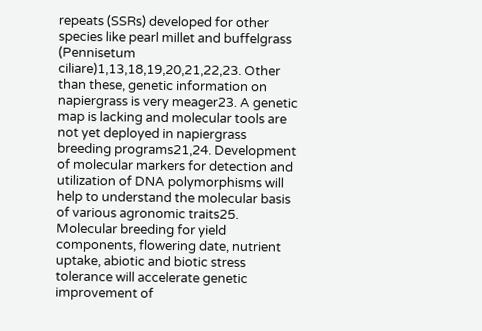repeats (SSRs) developed for other species like pearl millet and buffelgrass (Pennisetum ciliare)1,13,18,19,20,21,22,23. Other than these, genetic information on napiergrass is very meager23. A genetic map is lacking and molecular tools are not yet deployed in napiergrass breeding programs21,24. Development of molecular markers for detection and utilization of DNA polymorphisms will help to understand the molecular basis of various agronomic traits25. Molecular breeding for yield components, flowering date, nutrient uptake, abiotic and biotic stress tolerance will accelerate genetic improvement of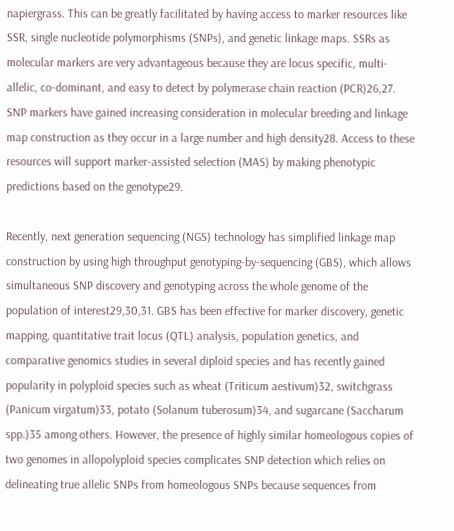napiergrass. This can be greatly facilitated by having access to marker resources like SSR, single nucleotide polymorphisms (SNPs), and genetic linkage maps. SSRs as molecular markers are very advantageous because they are locus specific, multi-allelic, co-dominant, and easy to detect by polymerase chain reaction (PCR)26,27. SNP markers have gained increasing consideration in molecular breeding and linkage map construction as they occur in a large number and high density28. Access to these resources will support marker-assisted selection (MAS) by making phenotypic predictions based on the genotype29.

Recently, next generation sequencing (NGS) technology has simplified linkage map construction by using high throughput genotyping-by-sequencing (GBS), which allows simultaneous SNP discovery and genotyping across the whole genome of the population of interest29,30,31. GBS has been effective for marker discovery, genetic mapping, quantitative trait locus (QTL) analysis, population genetics, and comparative genomics studies in several diploid species and has recently gained popularity in polyploid species such as wheat (Triticum aestivum)32, switchgrass (Panicum virgatum)33, potato (Solanum tuberosum)34, and sugarcane (Saccharum spp.)35 among others. However, the presence of highly similar homeologous copies of two genomes in allopolyploid species complicates SNP detection which relies on delineating true allelic SNPs from homeologous SNPs because sequences from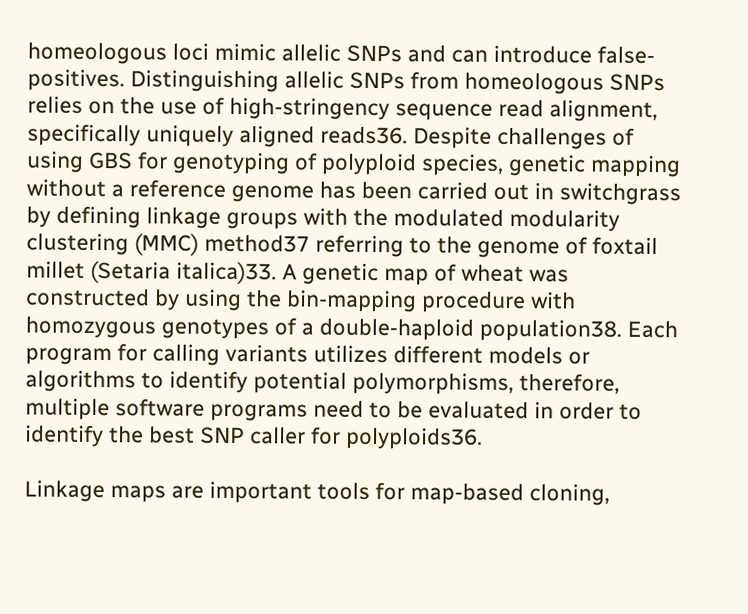homeologous loci mimic allelic SNPs and can introduce false-positives. Distinguishing allelic SNPs from homeologous SNPs relies on the use of high-stringency sequence read alignment, specifically uniquely aligned reads36. Despite challenges of using GBS for genotyping of polyploid species, genetic mapping without a reference genome has been carried out in switchgrass by defining linkage groups with the modulated modularity clustering (MMC) method37 referring to the genome of foxtail millet (Setaria italica)33. A genetic map of wheat was constructed by using the bin-mapping procedure with homozygous genotypes of a double-haploid population38. Each program for calling variants utilizes different models or algorithms to identify potential polymorphisms, therefore, multiple software programs need to be evaluated in order to identify the best SNP caller for polyploids36.

Linkage maps are important tools for map-based cloning,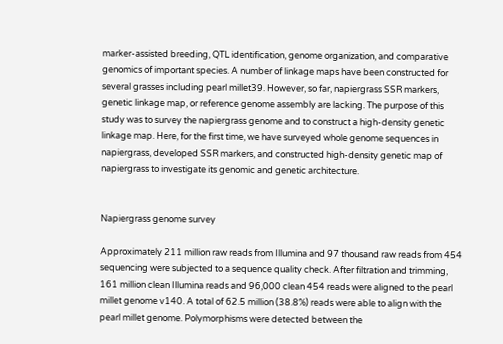marker-assisted breeding, QTL identification, genome organization, and comparative genomics of important species. A number of linkage maps have been constructed for several grasses including pearl millet39. However, so far, napiergrass SSR markers, genetic linkage map, or reference genome assembly are lacking. The purpose of this study was to survey the napiergrass genome and to construct a high-density genetic linkage map. Here, for the first time, we have surveyed whole genome sequences in napiergrass, developed SSR markers, and constructed high-density genetic map of napiergrass to investigate its genomic and genetic architecture.


Napiergrass genome survey

Approximately 211 million raw reads from Illumina and 97 thousand raw reads from 454 sequencing were subjected to a sequence quality check. After filtration and trimming, 161 million clean Illumina reads and 96,000 clean 454 reads were aligned to the pearl millet genome v140. A total of 62.5 million (38.8%) reads were able to align with the pearl millet genome. Polymorphisms were detected between the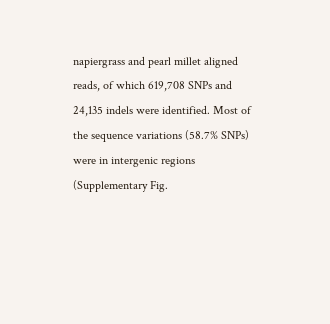napiergrass and pearl millet aligned reads, of which 619,708 SNPs and 24,135 indels were identified. Most of the sequence variations (58.7% SNPs) were in intergenic regions (Supplementary Fig.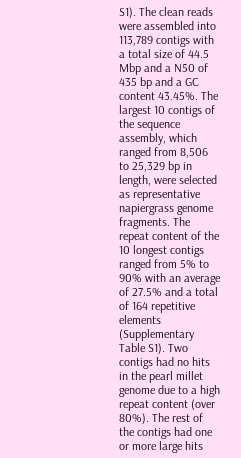S1). The clean reads were assembled into 113,789 contigs with a total size of 44.5 Mbp and a N50 of 435 bp and a GC content 43.45%. The largest 10 contigs of the sequence assembly, which ranged from 8,506 to 25,329 bp in length, were selected as representative napiergrass genome fragments. The repeat content of the 10 longest contigs ranged from 5% to 90% with an average of 27.5% and a total of 164 repetitive elements (Supplementary Table S1). Two contigs had no hits in the pearl millet genome due to a high repeat content (over 80%). The rest of the contigs had one or more large hits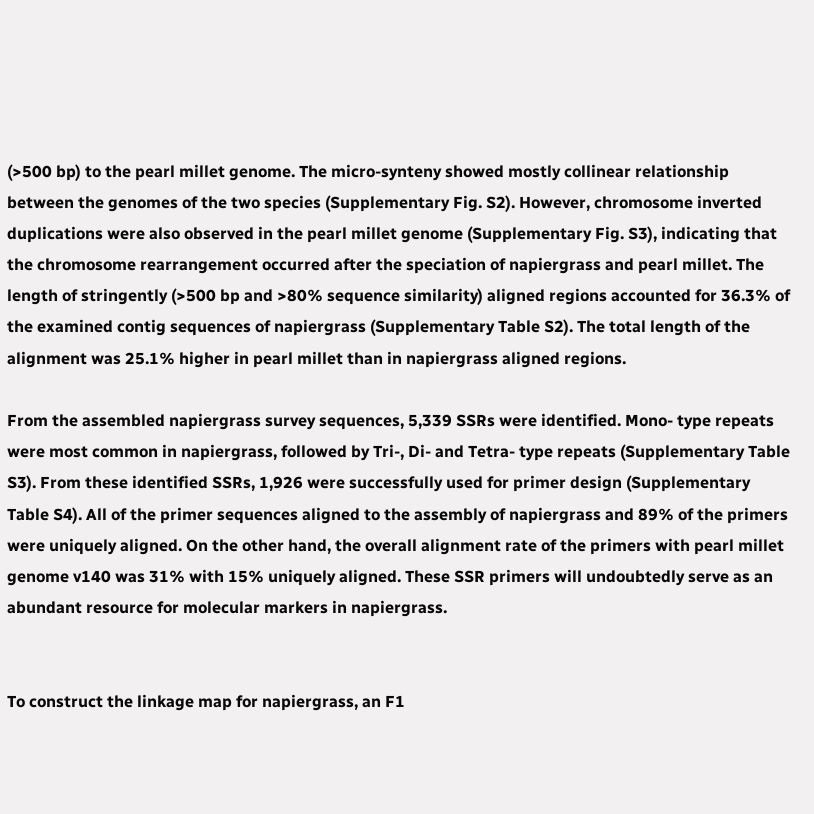(>500 bp) to the pearl millet genome. The micro-synteny showed mostly collinear relationship between the genomes of the two species (Supplementary Fig. S2). However, chromosome inverted duplications were also observed in the pearl millet genome (Supplementary Fig. S3), indicating that the chromosome rearrangement occurred after the speciation of napiergrass and pearl millet. The length of stringently (>500 bp and >80% sequence similarity) aligned regions accounted for 36.3% of the examined contig sequences of napiergrass (Supplementary Table S2). The total length of the alignment was 25.1% higher in pearl millet than in napiergrass aligned regions.

From the assembled napiergrass survey sequences, 5,339 SSRs were identified. Mono- type repeats were most common in napiergrass, followed by Tri-, Di- and Tetra- type repeats (Supplementary Table S3). From these identified SSRs, 1,926 were successfully used for primer design (Supplementary Table S4). All of the primer sequences aligned to the assembly of napiergrass and 89% of the primers were uniquely aligned. On the other hand, the overall alignment rate of the primers with pearl millet genome v140 was 31% with 15% uniquely aligned. These SSR primers will undoubtedly serve as an abundant resource for molecular markers in napiergrass.


To construct the linkage map for napiergrass, an F1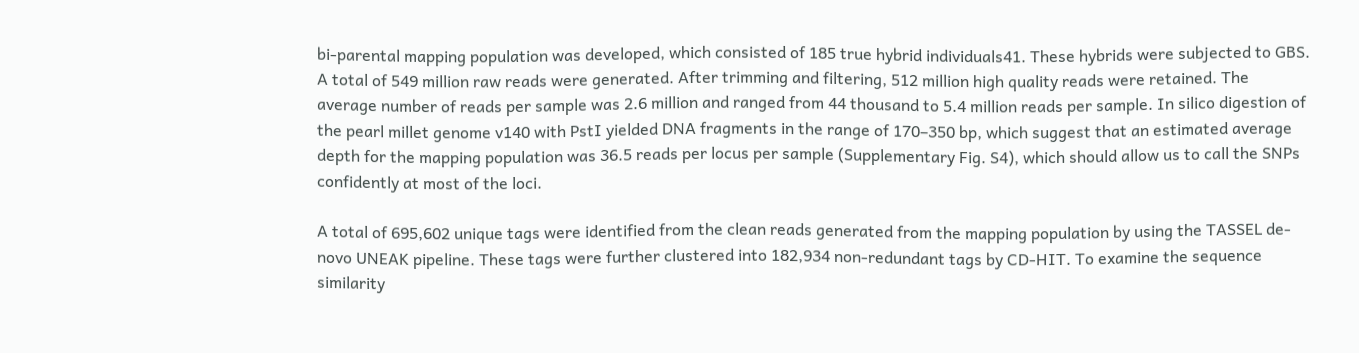bi-parental mapping population was developed, which consisted of 185 true hybrid individuals41. These hybrids were subjected to GBS. A total of 549 million raw reads were generated. After trimming and filtering, 512 million high quality reads were retained. The average number of reads per sample was 2.6 million and ranged from 44 thousand to 5.4 million reads per sample. In silico digestion of the pearl millet genome v140 with PstI yielded DNA fragments in the range of 170–350 bp, which suggest that an estimated average depth for the mapping population was 36.5 reads per locus per sample (Supplementary Fig. S4), which should allow us to call the SNPs confidently at most of the loci.

A total of 695,602 unique tags were identified from the clean reads generated from the mapping population by using the TASSEL de-novo UNEAK pipeline. These tags were further clustered into 182,934 non-redundant tags by CD-HIT. To examine the sequence similarity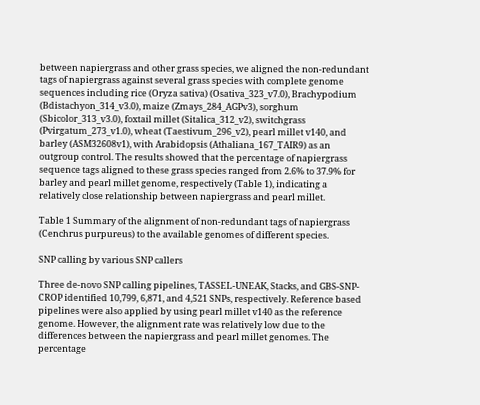between napiergrass and other grass species, we aligned the non-redundant tags of napiergrass against several grass species with complete genome sequences including rice (Oryza sativa) (Osativa_323_v7.0), Brachypodium (Bdistachyon_314_v3.0), maize (Zmays_284_AGPv3), sorghum (Sbicolor_313_v3.0), foxtail millet (Sitalica_312_v2), switchgrass (Pvirgatum_273_v1.0), wheat (Taestivum_296_v2), pearl millet v140, and barley (ASM32608v1), with Arabidopsis (Athaliana_167_TAIR9) as an outgroup control. The results showed that the percentage of napiergrass sequence tags aligned to these grass species ranged from 2.6% to 37.9% for barley and pearl millet genome, respectively (Table 1), indicating a relatively close relationship between napiergrass and pearl millet.

Table 1 Summary of the alignment of non-redundant tags of napiergrass (Cenchrus purpureus) to the available genomes of different species.

SNP calling by various SNP callers

Three de-novo SNP calling pipelines, TASSEL-UNEAK, Stacks, and GBS-SNP-CROP identified 10,799, 6,871, and 4,521 SNPs, respectively. Reference based pipelines were also applied by using pearl millet v140 as the reference genome. However, the alignment rate was relatively low due to the differences between the napiergrass and pearl millet genomes. The percentage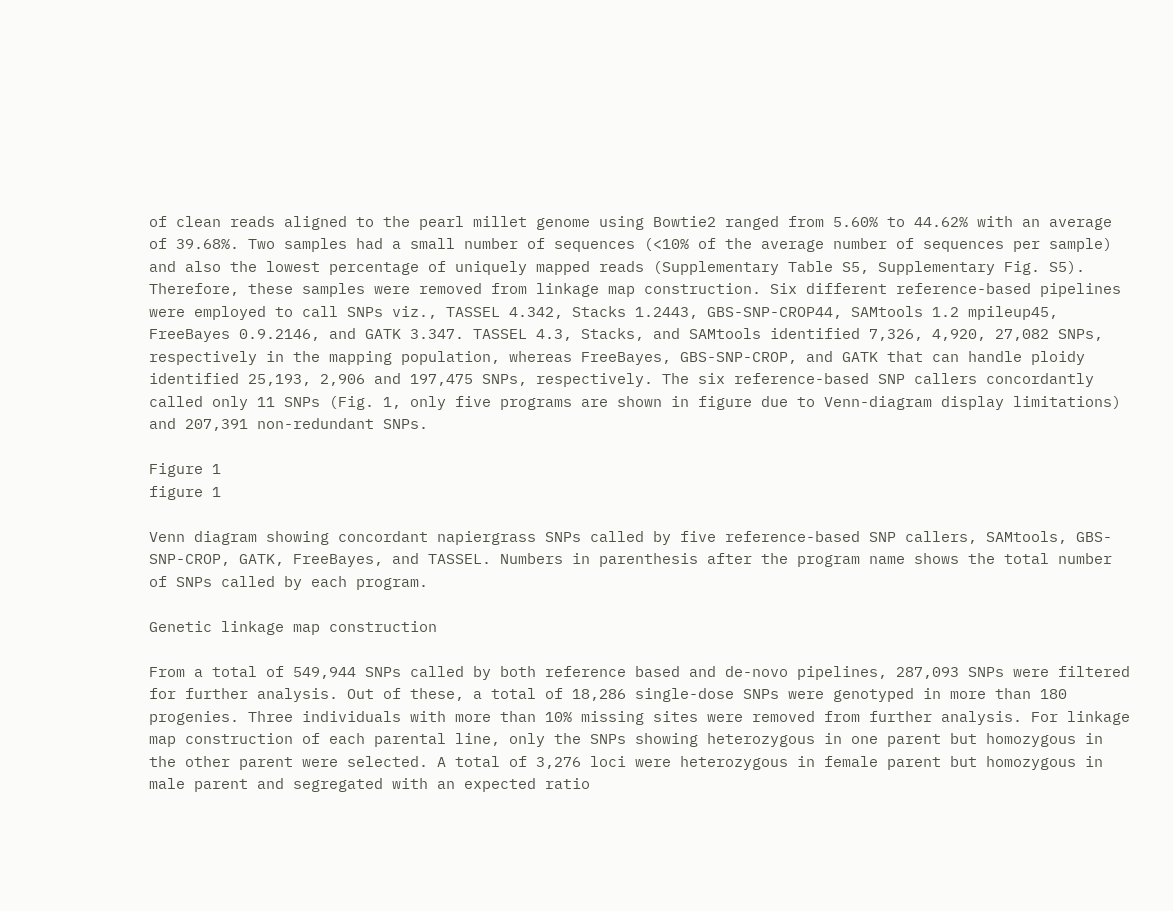of clean reads aligned to the pearl millet genome using Bowtie2 ranged from 5.60% to 44.62% with an average of 39.68%. Two samples had a small number of sequences (<10% of the average number of sequences per sample) and also the lowest percentage of uniquely mapped reads (Supplementary Table S5, Supplementary Fig. S5). Therefore, these samples were removed from linkage map construction. Six different reference-based pipelines were employed to call SNPs viz., TASSEL 4.342, Stacks 1.2443, GBS-SNP-CROP44, SAMtools 1.2 mpileup45, FreeBayes 0.9.2146, and GATK 3.347. TASSEL 4.3, Stacks, and SAMtools identified 7,326, 4,920, 27,082 SNPs, respectively in the mapping population, whereas FreeBayes, GBS-SNP-CROP, and GATK that can handle ploidy identified 25,193, 2,906 and 197,475 SNPs, respectively. The six reference-based SNP callers concordantly called only 11 SNPs (Fig. 1, only five programs are shown in figure due to Venn-diagram display limitations) and 207,391 non-redundant SNPs.

Figure 1
figure 1

Venn diagram showing concordant napiergrass SNPs called by five reference-based SNP callers, SAMtools, GBS-SNP-CROP, GATK, FreeBayes, and TASSEL. Numbers in parenthesis after the program name shows the total number of SNPs called by each program.

Genetic linkage map construction

From a total of 549,944 SNPs called by both reference based and de-novo pipelines, 287,093 SNPs were filtered for further analysis. Out of these, a total of 18,286 single-dose SNPs were genotyped in more than 180 progenies. Three individuals with more than 10% missing sites were removed from further analysis. For linkage map construction of each parental line, only the SNPs showing heterozygous in one parent but homozygous in the other parent were selected. A total of 3,276 loci were heterozygous in female parent but homozygous in male parent and segregated with an expected ratio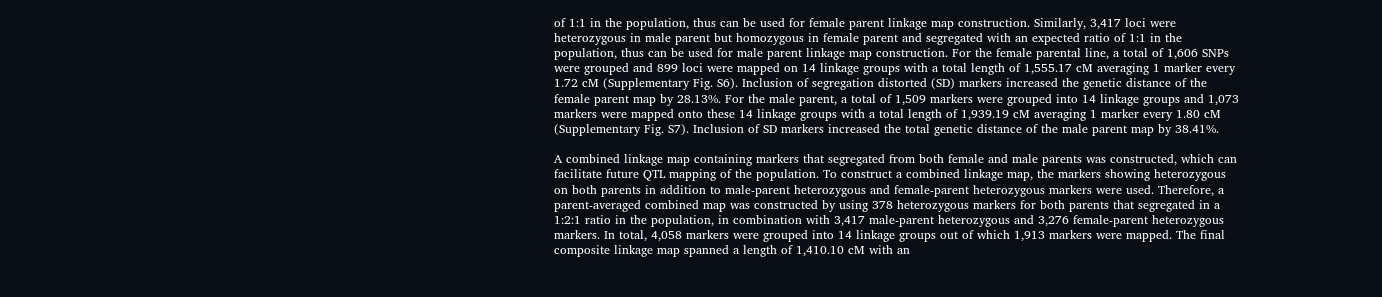of 1:1 in the population, thus can be used for female parent linkage map construction. Similarly, 3,417 loci were heterozygous in male parent but homozygous in female parent and segregated with an expected ratio of 1:1 in the population, thus can be used for male parent linkage map construction. For the female parental line, a total of 1,606 SNPs were grouped and 899 loci were mapped on 14 linkage groups with a total length of 1,555.17 cM averaging 1 marker every 1.72 cM (Supplementary Fig. S6). Inclusion of segregation distorted (SD) markers increased the genetic distance of the female parent map by 28.13%. For the male parent, a total of 1,509 markers were grouped into 14 linkage groups and 1,073 markers were mapped onto these 14 linkage groups with a total length of 1,939.19 cM averaging 1 marker every 1.80 cM (Supplementary Fig. S7). Inclusion of SD markers increased the total genetic distance of the male parent map by 38.41%.

A combined linkage map containing markers that segregated from both female and male parents was constructed, which can facilitate future QTL mapping of the population. To construct a combined linkage map, the markers showing heterozygous on both parents in addition to male-parent heterozygous and female-parent heterozygous markers were used. Therefore, a parent-averaged combined map was constructed by using 378 heterozygous markers for both parents that segregated in a 1:2:1 ratio in the population, in combination with 3,417 male-parent heterozygous and 3,276 female-parent heterozygous markers. In total, 4,058 markers were grouped into 14 linkage groups out of which 1,913 markers were mapped. The final composite linkage map spanned a length of 1,410.10 cM with an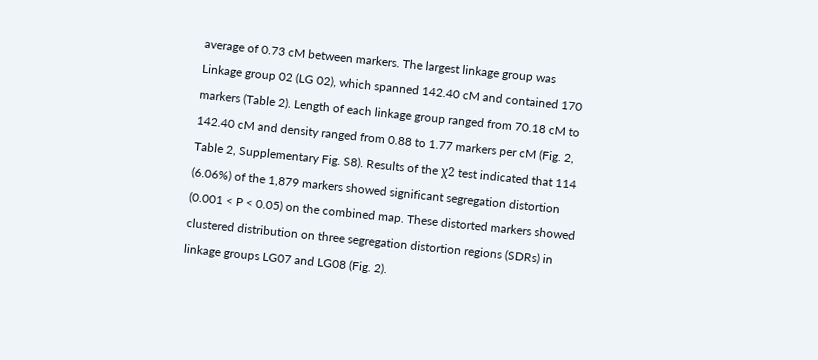average of 0.73 cM between markers. The largest linkage group was Linkage group 02 (LG 02), which spanned 142.40 cM and contained 170 markers (Table 2). Length of each linkage group ranged from 70.18 cM to 142.40 cM and density ranged from 0.88 to 1.77 markers per cM (Fig. 2, Table 2, Supplementary Fig. S8). Results of the χ2 test indicated that 114 (6.06%) of the 1,879 markers showed significant segregation distortion (0.001 < P < 0.05) on the combined map. These distorted markers showed clustered distribution on three segregation distortion regions (SDRs) in linkage groups LG07 and LG08 (Fig. 2).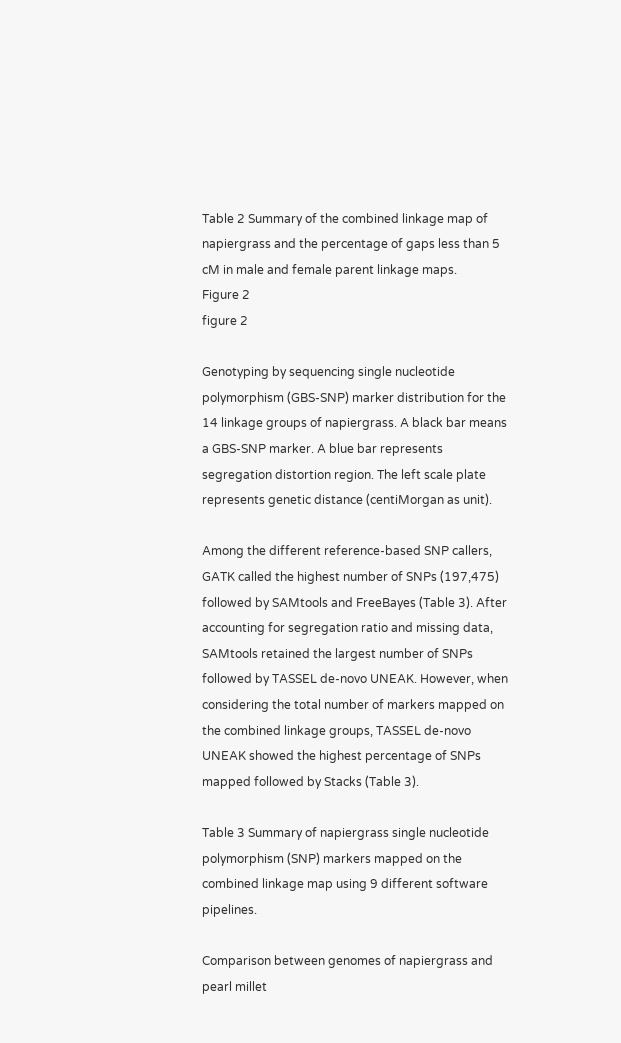Table 2 Summary of the combined linkage map of napiergrass and the percentage of gaps less than 5 cM in male and female parent linkage maps.
Figure 2
figure 2

Genotyping by sequencing single nucleotide polymorphism (GBS-SNP) marker distribution for the 14 linkage groups of napiergrass. A black bar means a GBS-SNP marker. A blue bar represents segregation distortion region. The left scale plate represents genetic distance (centiMorgan as unit).

Among the different reference-based SNP callers, GATK called the highest number of SNPs (197,475) followed by SAMtools and FreeBayes (Table 3). After accounting for segregation ratio and missing data, SAMtools retained the largest number of SNPs followed by TASSEL de-novo UNEAK. However, when considering the total number of markers mapped on the combined linkage groups, TASSEL de-novo UNEAK showed the highest percentage of SNPs mapped followed by Stacks (Table 3).

Table 3 Summary of napiergrass single nucleotide polymorphism (SNP) markers mapped on the combined linkage map using 9 different software pipelines.

Comparison between genomes of napiergrass and pearl millet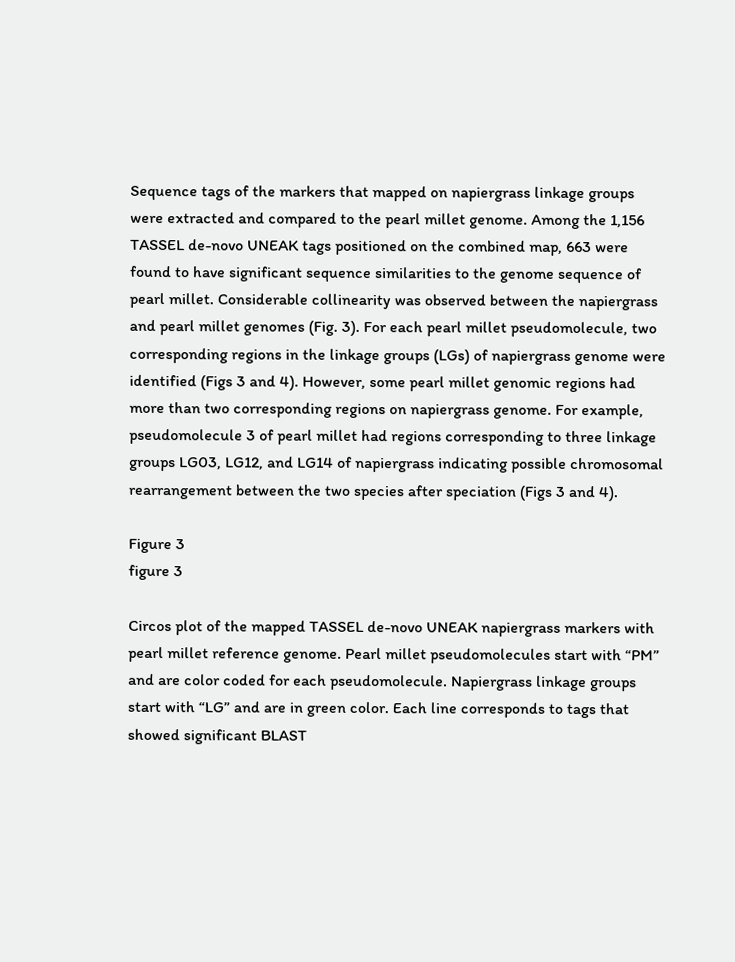Sequence tags of the markers that mapped on napiergrass linkage groups were extracted and compared to the pearl millet genome. Among the 1,156 TASSEL de-novo UNEAK tags positioned on the combined map, 663 were found to have significant sequence similarities to the genome sequence of pearl millet. Considerable collinearity was observed between the napiergrass and pearl millet genomes (Fig. 3). For each pearl millet pseudomolecule, two corresponding regions in the linkage groups (LGs) of napiergrass genome were identified (Figs 3 and 4). However, some pearl millet genomic regions had more than two corresponding regions on napiergrass genome. For example, pseudomolecule 3 of pearl millet had regions corresponding to three linkage groups LG03, LG12, and LG14 of napiergrass indicating possible chromosomal rearrangement between the two species after speciation (Figs 3 and 4).

Figure 3
figure 3

Circos plot of the mapped TASSEL de-novo UNEAK napiergrass markers with pearl millet reference genome. Pearl millet pseudomolecules start with “PM” and are color coded for each pseudomolecule. Napiergrass linkage groups start with “LG” and are in green color. Each line corresponds to tags that showed significant BLAST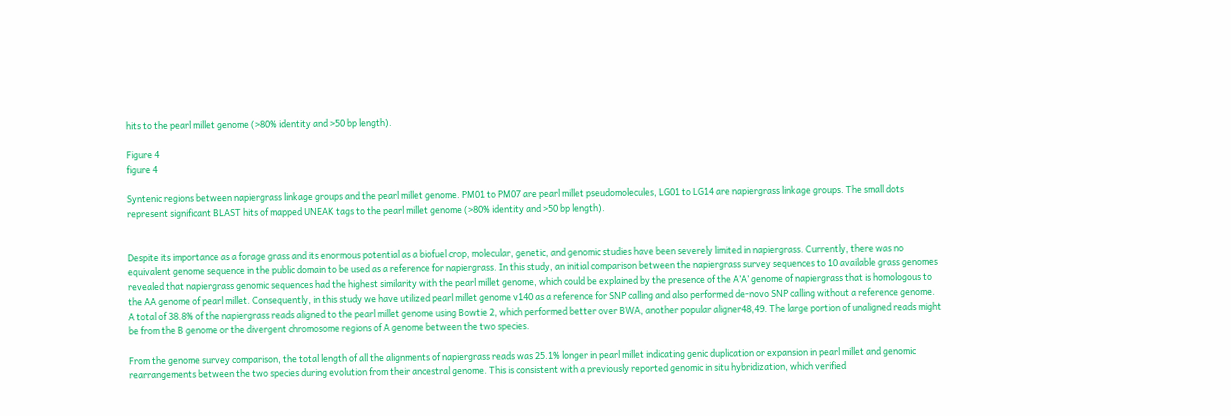hits to the pearl millet genome (>80% identity and >50 bp length).

Figure 4
figure 4

Syntenic regions between napiergrass linkage groups and the pearl millet genome. PM01 to PM07 are pearl millet pseudomolecules, LG01 to LG14 are napiergrass linkage groups. The small dots represent significant BLAST hits of mapped UNEAK tags to the pearl millet genome (>80% identity and >50 bp length).


Despite its importance as a forage grass and its enormous potential as a biofuel crop, molecular, genetic, and genomic studies have been severely limited in napiergrass. Currently, there was no equivalent genome sequence in the public domain to be used as a reference for napiergrass. In this study, an initial comparison between the napiergrass survey sequences to 10 available grass genomes revealed that napiergrass genomic sequences had the highest similarity with the pearl millet genome, which could be explained by the presence of the A’A’ genome of napiergrass that is homologous to the AA genome of pearl millet. Consequently, in this study we have utilized pearl millet genome v140 as a reference for SNP calling and also performed de-novo SNP calling without a reference genome. A total of 38.8% of the napiergrass reads aligned to the pearl millet genome using Bowtie 2, which performed better over BWA, another popular aligner48,49. The large portion of unaligned reads might be from the B genome or the divergent chromosome regions of A genome between the two species.

From the genome survey comparison, the total length of all the alignments of napiergrass reads was 25.1% longer in pearl millet indicating genic duplication or expansion in pearl millet and genomic rearrangements between the two species during evolution from their ancestral genome. This is consistent with a previously reported genomic in situ hybridization, which verified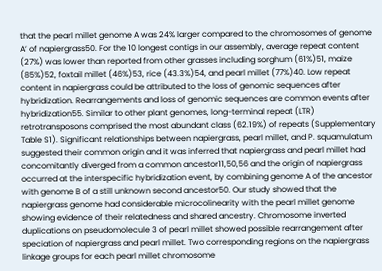that the pearl millet genome A was 24% larger compared to the chromosomes of genome A’ of napiergrass50. For the 10 longest contigs in our assembly, average repeat content (27%) was lower than reported from other grasses including sorghum (61%)51, maize (85%)52, foxtail millet (46%)53, rice (43.3%)54, and pearl millet (77%)40. Low repeat content in napiergrass could be attributed to the loss of genomic sequences after hybridization. Rearrangements and loss of genomic sequences are common events after hybridization55. Similar to other plant genomes, long-terminal repeat (LTR) retrotransposons comprised the most abundant class (62.19%) of repeats (Supplementary Table S1). Significant relationships between napiergrass, pearl millet, and P. squamulatum suggested their common origin and it was inferred that napiergrass and pearl millet had concomitantly diverged from a common ancestor11,50,56 and the origin of napiergrass occurred at the interspecific hybridization event, by combining genome A of the ancestor with genome B of a still unknown second ancestor50. Our study showed that the napiergrass genome had considerable microcolinearity with the pearl millet genome showing evidence of their relatedness and shared ancestry. Chromosome inverted duplications on pseudomolecule 3 of pearl millet showed possible rearrangement after speciation of napiergrass and pearl millet. Two corresponding regions on the napiergrass linkage groups for each pearl millet chromosome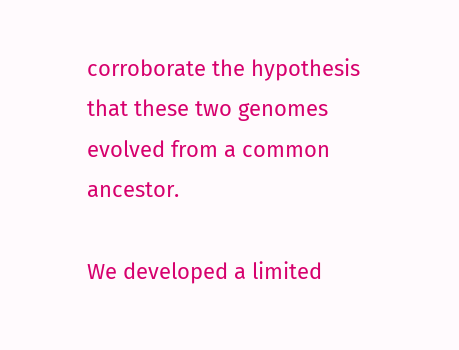corroborate the hypothesis that these two genomes evolved from a common ancestor.

We developed a limited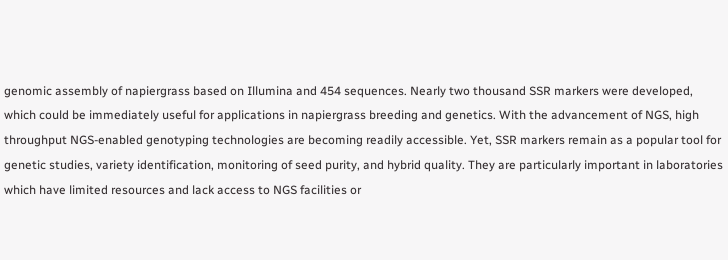genomic assembly of napiergrass based on Illumina and 454 sequences. Nearly two thousand SSR markers were developed, which could be immediately useful for applications in napiergrass breeding and genetics. With the advancement of NGS, high throughput NGS-enabled genotyping technologies are becoming readily accessible. Yet, SSR markers remain as a popular tool for genetic studies, variety identification, monitoring of seed purity, and hybrid quality. They are particularly important in laboratories which have limited resources and lack access to NGS facilities or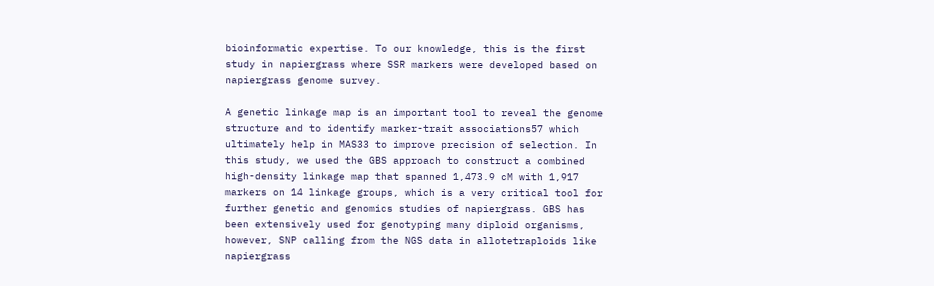bioinformatic expertise. To our knowledge, this is the first study in napiergrass where SSR markers were developed based on napiergrass genome survey.

A genetic linkage map is an important tool to reveal the genome structure and to identify marker-trait associations57 which ultimately help in MAS33 to improve precision of selection. In this study, we used the GBS approach to construct a combined high-density linkage map that spanned 1,473.9 cM with 1,917 markers on 14 linkage groups, which is a very critical tool for further genetic and genomics studies of napiergrass. GBS has been extensively used for genotyping many diploid organisms, however, SNP calling from the NGS data in allotetraploids like napiergrass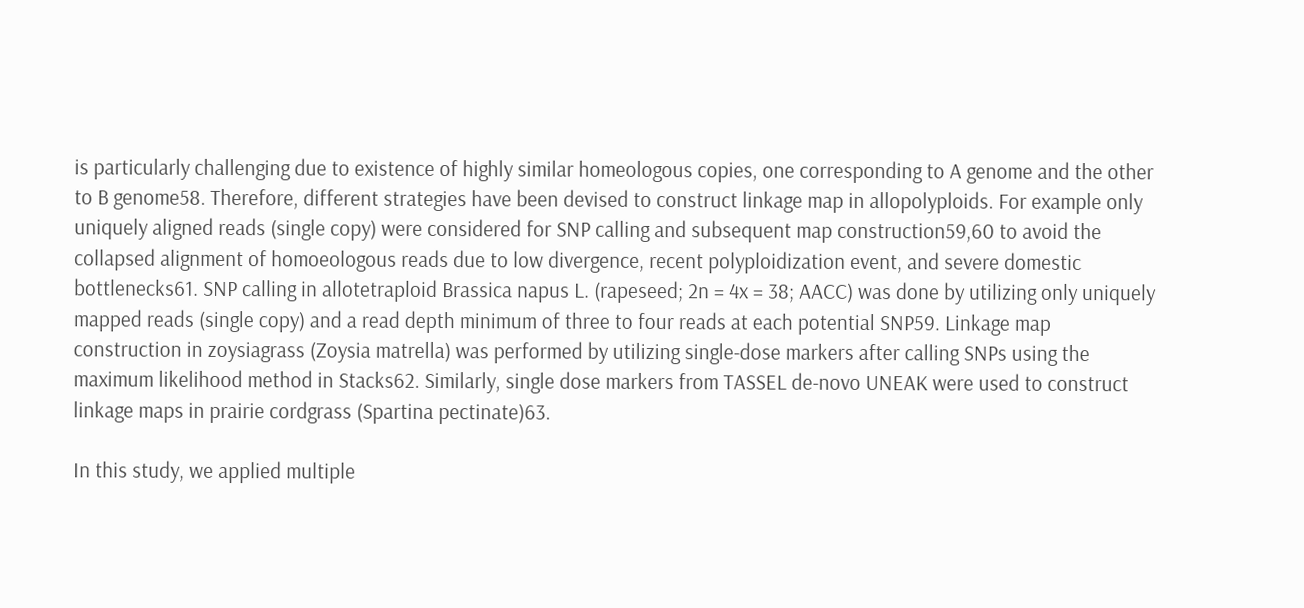is particularly challenging due to existence of highly similar homeologous copies, one corresponding to A genome and the other to B genome58. Therefore, different strategies have been devised to construct linkage map in allopolyploids. For example only uniquely aligned reads (single copy) were considered for SNP calling and subsequent map construction59,60 to avoid the collapsed alignment of homoeologous reads due to low divergence, recent polyploidization event, and severe domestic bottlenecks61. SNP calling in allotetraploid Brassica napus L. (rapeseed; 2n = 4x = 38; AACC) was done by utilizing only uniquely mapped reads (single copy) and a read depth minimum of three to four reads at each potential SNP59. Linkage map construction in zoysiagrass (Zoysia matrella) was performed by utilizing single-dose markers after calling SNPs using the maximum likelihood method in Stacks62. Similarly, single dose markers from TASSEL de-novo UNEAK were used to construct linkage maps in prairie cordgrass (Spartina pectinate)63.

In this study, we applied multiple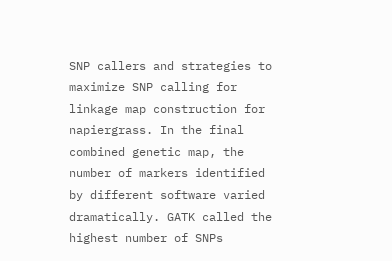SNP callers and strategies to maximize SNP calling for linkage map construction for napiergrass. In the final combined genetic map, the number of markers identified by different software varied dramatically. GATK called the highest number of SNPs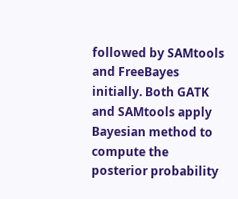followed by SAMtools and FreeBayes initially. Both GATK and SAMtools apply Bayesian method to compute the posterior probability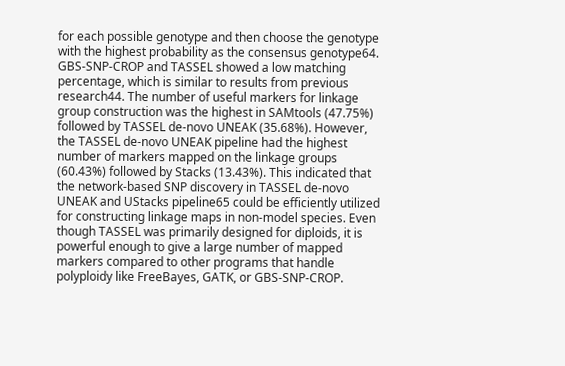for each possible genotype and then choose the genotype with the highest probability as the consensus genotype64. GBS-SNP-CROP and TASSEL showed a low matching percentage, which is similar to results from previous research44. The number of useful markers for linkage group construction was the highest in SAMtools (47.75%) followed by TASSEL de-novo UNEAK (35.68%). However, the TASSEL de-novo UNEAK pipeline had the highest number of markers mapped on the linkage groups (60.43%) followed by Stacks (13.43%). This indicated that the network-based SNP discovery in TASSEL de-novo UNEAK and UStacks pipeline65 could be efficiently utilized for constructing linkage maps in non-model species. Even though TASSEL was primarily designed for diploids, it is powerful enough to give a large number of mapped markers compared to other programs that handle polyploidy like FreeBayes, GATK, or GBS-SNP-CROP.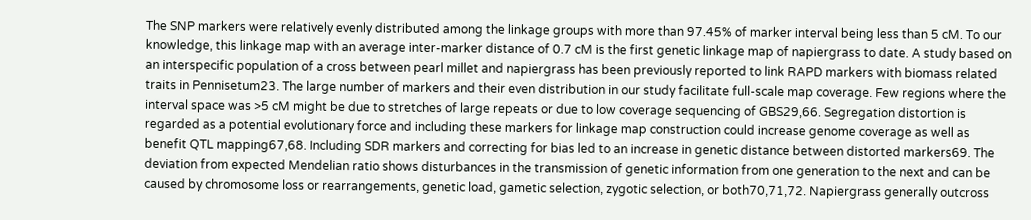The SNP markers were relatively evenly distributed among the linkage groups with more than 97.45% of marker interval being less than 5 cM. To our knowledge, this linkage map with an average inter-marker distance of 0.7 cM is the first genetic linkage map of napiergrass to date. A study based on an interspecific population of a cross between pearl millet and napiergrass has been previously reported to link RAPD markers with biomass related traits in Pennisetum23. The large number of markers and their even distribution in our study facilitate full-scale map coverage. Few regions where the interval space was >5 cM might be due to stretches of large repeats or due to low coverage sequencing of GBS29,66. Segregation distortion is regarded as a potential evolutionary force and including these markers for linkage map construction could increase genome coverage as well as benefit QTL mapping67,68. Including SDR markers and correcting for bias led to an increase in genetic distance between distorted markers69. The deviation from expected Mendelian ratio shows disturbances in the transmission of genetic information from one generation to the next and can be caused by chromosome loss or rearrangements, genetic load, gametic selection, zygotic selection, or both70,71,72. Napiergrass generally outcross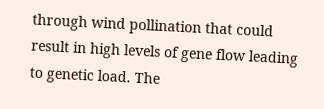through wind pollination that could result in high levels of gene flow leading to genetic load. The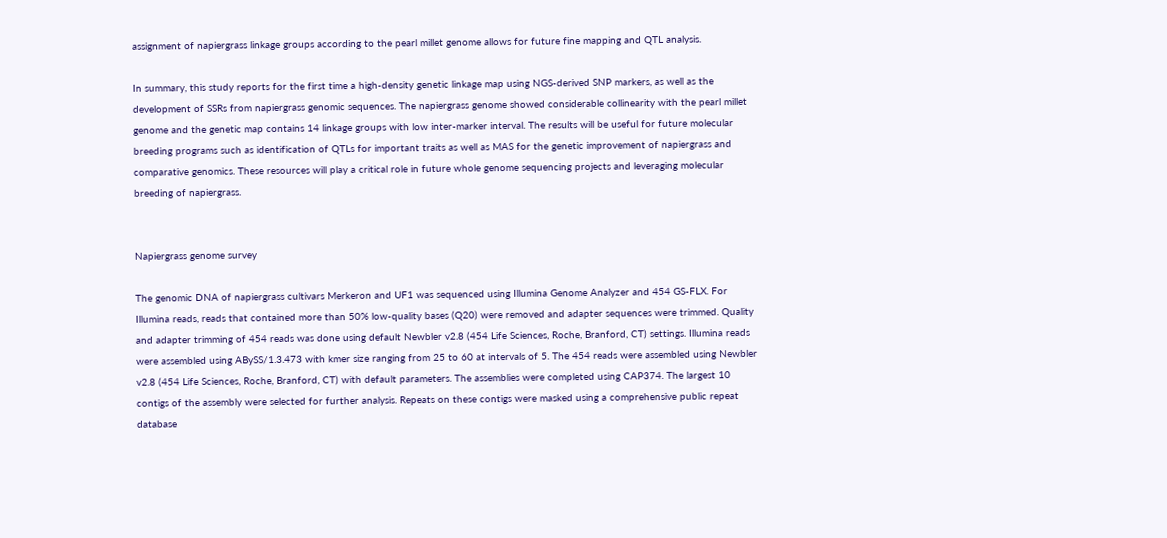assignment of napiergrass linkage groups according to the pearl millet genome allows for future fine mapping and QTL analysis.

In summary, this study reports for the first time a high-density genetic linkage map using NGS-derived SNP markers, as well as the development of SSRs from napiergrass genomic sequences. The napiergrass genome showed considerable collinearity with the pearl millet genome and the genetic map contains 14 linkage groups with low inter-marker interval. The results will be useful for future molecular breeding programs such as identification of QTLs for important traits as well as MAS for the genetic improvement of napiergrass and comparative genomics. These resources will play a critical role in future whole genome sequencing projects and leveraging molecular breeding of napiergrass.


Napiergrass genome survey

The genomic DNA of napiergrass cultivars Merkeron and UF1 was sequenced using Illumina Genome Analyzer and 454 GS-FLX. For Illumina reads, reads that contained more than 50% low-quality bases (Q20) were removed and adapter sequences were trimmed. Quality and adapter trimming of 454 reads was done using default Newbler v2.8 (454 Life Sciences, Roche, Branford, CT) settings. Illumina reads were assembled using ABySS/1.3.473 with kmer size ranging from 25 to 60 at intervals of 5. The 454 reads were assembled using Newbler v2.8 (454 Life Sciences, Roche, Branford, CT) with default parameters. The assemblies were completed using CAP374. The largest 10 contigs of the assembly were selected for further analysis. Repeats on these contigs were masked using a comprehensive public repeat database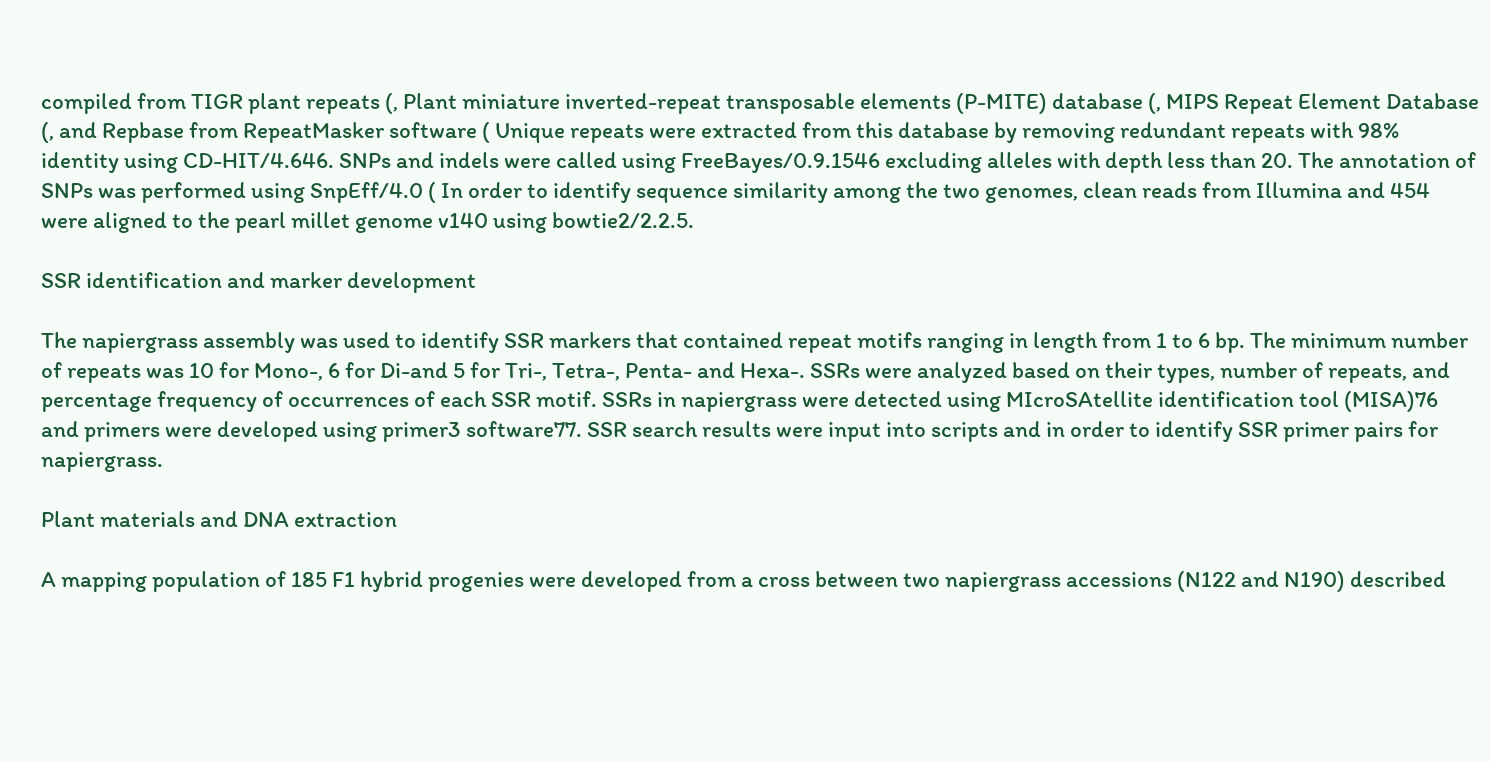compiled from TIGR plant repeats (, Plant miniature inverted-repeat transposable elements (P-MITE) database (, MIPS Repeat Element Database (, and Repbase from RepeatMasker software ( Unique repeats were extracted from this database by removing redundant repeats with 98% identity using CD-HIT/4.646. SNPs and indels were called using FreeBayes/0.9.1546 excluding alleles with depth less than 20. The annotation of SNPs was performed using SnpEff/4.0 ( In order to identify sequence similarity among the two genomes, clean reads from Illumina and 454 were aligned to the pearl millet genome v140 using bowtie2/2.2.5.

SSR identification and marker development

The napiergrass assembly was used to identify SSR markers that contained repeat motifs ranging in length from 1 to 6 bp. The minimum number of repeats was 10 for Mono-, 6 for Di-and 5 for Tri-, Tetra-, Penta- and Hexa-. SSRs were analyzed based on their types, number of repeats, and percentage frequency of occurrences of each SSR motif. SSRs in napiergrass were detected using MIcroSAtellite identification tool (MISA)76 and primers were developed using primer3 software77. SSR search results were input into scripts and in order to identify SSR primer pairs for napiergrass.

Plant materials and DNA extraction

A mapping population of 185 F1 hybrid progenies were developed from a cross between two napiergrass accessions (N122 and N190) described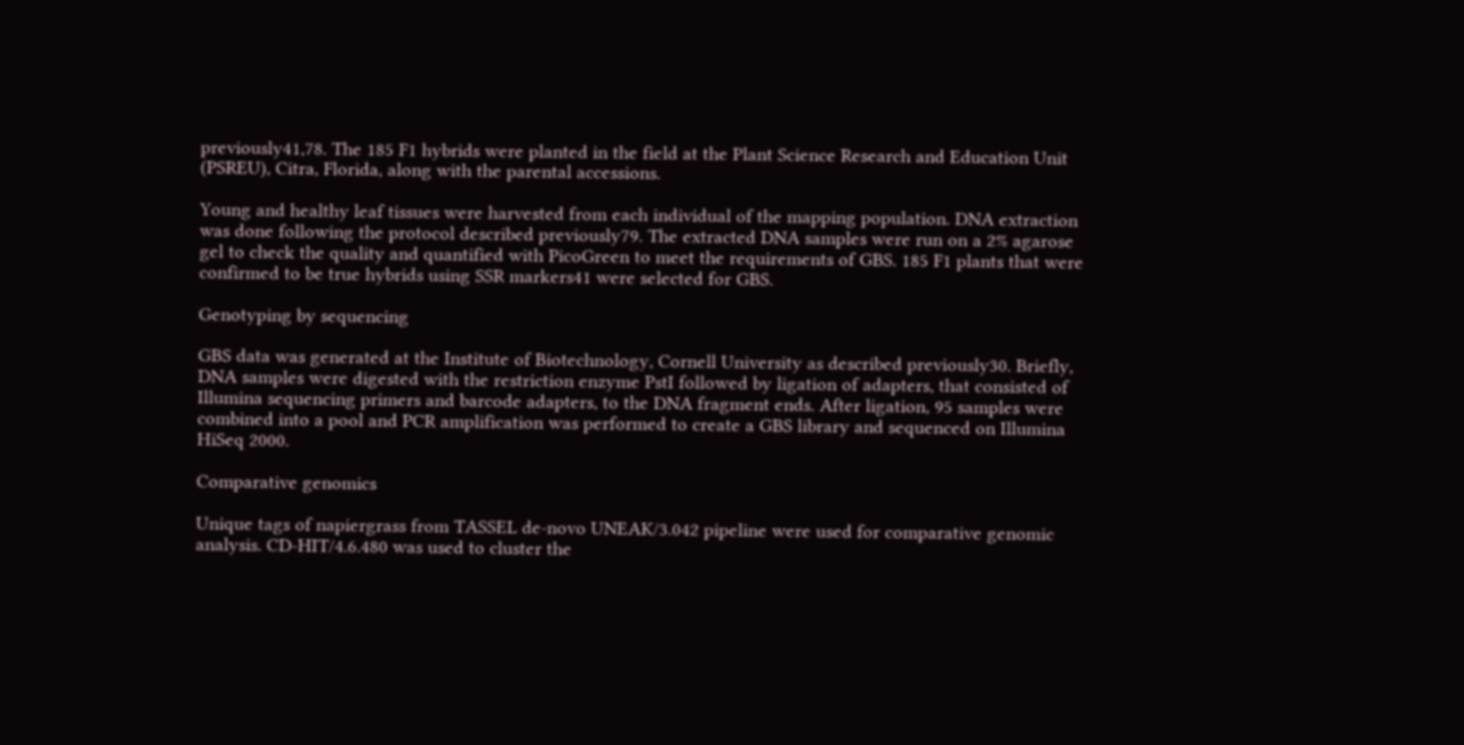previously41,78. The 185 F1 hybrids were planted in the field at the Plant Science Research and Education Unit (PSREU), Citra, Florida, along with the parental accessions.

Young and healthy leaf tissues were harvested from each individual of the mapping population. DNA extraction was done following the protocol described previously79. The extracted DNA samples were run on a 2% agarose gel to check the quality and quantified with PicoGreen to meet the requirements of GBS. 185 F1 plants that were confirmed to be true hybrids using SSR markers41 were selected for GBS.

Genotyping by sequencing

GBS data was generated at the Institute of Biotechnology, Cornell University as described previously30. Briefly, DNA samples were digested with the restriction enzyme PstI followed by ligation of adapters, that consisted of Illumina sequencing primers and barcode adapters, to the DNA fragment ends. After ligation, 95 samples were combined into a pool and PCR amplification was performed to create a GBS library and sequenced on Illumina HiSeq 2000.

Comparative genomics

Unique tags of napiergrass from TASSEL de-novo UNEAK/3.042 pipeline were used for comparative genomic analysis. CD-HIT/4.6.480 was used to cluster the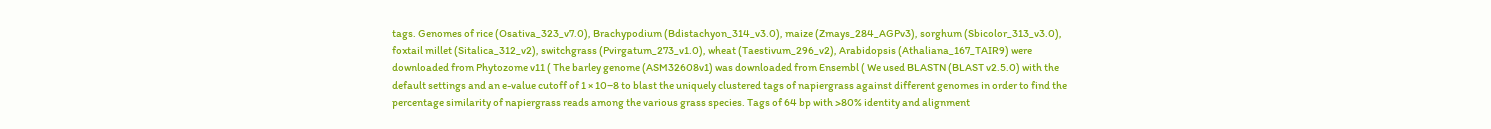tags. Genomes of rice (Osativa_323_v7.0), Brachypodium (Bdistachyon_314_v3.0), maize (Zmays_284_AGPv3), sorghum (Sbicolor_313_v3.0), foxtail millet (Sitalica_312_v2), switchgrass (Pvirgatum_273_v1.0), wheat (Taestivum_296_v2), Arabidopsis (Athaliana_167_TAIR9) were downloaded from Phytozome v11 ( The barley genome (ASM32608v1) was downloaded from Ensembl ( We used BLASTN (BLAST v2.5.0) with the default settings and an e-value cutoff of 1 × 10−8 to blast the uniquely clustered tags of napiergrass against different genomes in order to find the percentage similarity of napiergrass reads among the various grass species. Tags of 64 bp with >80% identity and alignment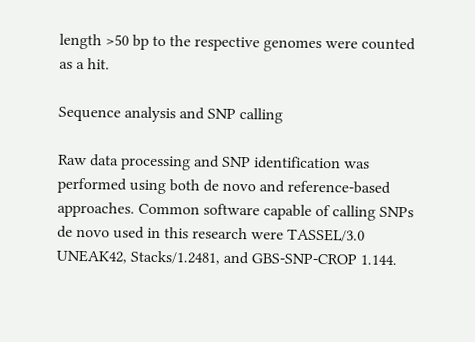length >50 bp to the respective genomes were counted as a hit.

Sequence analysis and SNP calling

Raw data processing and SNP identification was performed using both de novo and reference-based approaches. Common software capable of calling SNPs de novo used in this research were TASSEL/3.0 UNEAK42, Stacks/1.2481, and GBS-SNP-CROP 1.144.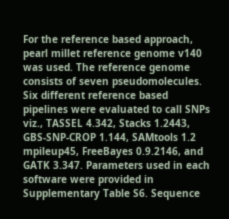For the reference based approach, pearl millet reference genome v140 was used. The reference genome consists of seven pseudomolecules. Six different reference based pipelines were evaluated to call SNPs viz., TASSEL 4.342, Stacks 1.2443, GBS-SNP-CROP 1.144, SAMtools 1.2 mpileup45, FreeBayes 0.9.2146, and GATK 3.347. Parameters used in each software were provided in Supplementary Table S6. Sequence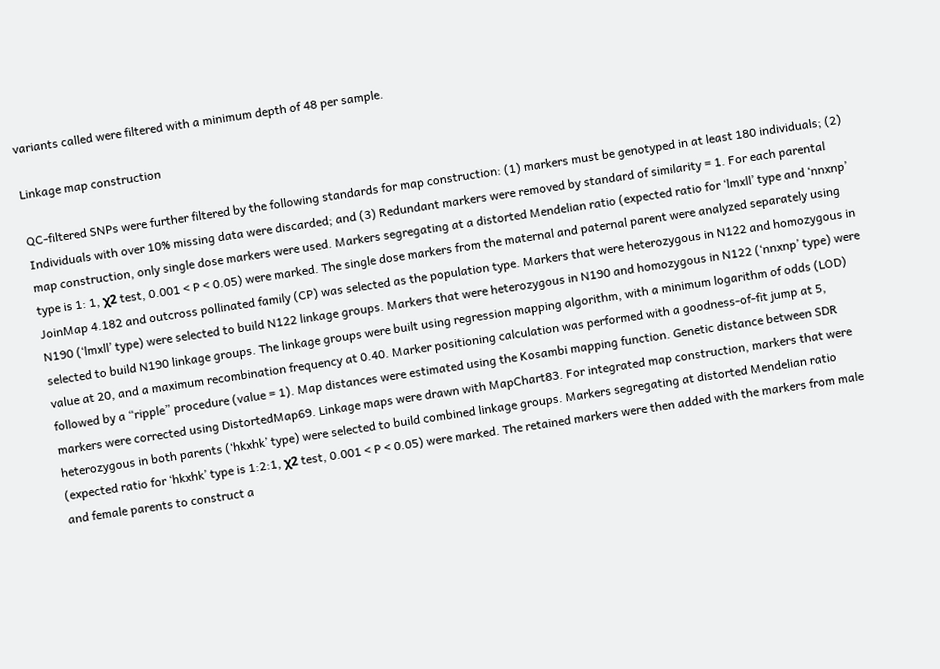variants called were filtered with a minimum depth of 48 per sample.

Linkage map construction

QC-filtered SNPs were further filtered by the following standards for map construction: (1) markers must be genotyped in at least 180 individuals; (2) Individuals with over 10% missing data were discarded; and (3) Redundant markers were removed by standard of similarity = 1. For each parental map construction, only single dose markers were used. Markers segregating at a distorted Mendelian ratio (expected ratio for ‘lmxll’ type and ‘nnxnp’ type is 1: 1, χ2 test, 0.001 < P < 0.05) were marked. The single dose markers from the maternal and paternal parent were analyzed separately using JoinMap 4.182 and outcross pollinated family (CP) was selected as the population type. Markers that were heterozygous in N122 and homozygous in N190 (‘lmxll’ type) were selected to build N122 linkage groups. Markers that were heterozygous in N190 and homozygous in N122 (‘nnxnp’ type) were selected to build N190 linkage groups. The linkage groups were built using regression mapping algorithm, with a minimum logarithm of odds (LOD) value at 20, and a maximum recombination frequency at 0.40. Marker positioning calculation was performed with a goodness-of-fit jump at 5, followed by a “ripple” procedure (value = 1). Map distances were estimated using the Kosambi mapping function. Genetic distance between SDR markers were corrected using DistortedMap69. Linkage maps were drawn with MapChart83. For integrated map construction, markers that were heterozygous in both parents (‘hkxhk’ type) were selected to build combined linkage groups. Markers segregating at distorted Mendelian ratio (expected ratio for ‘hkxhk’ type is 1:2:1, χ2 test, 0.001 < P < 0.05) were marked. The retained markers were then added with the markers from male and female parents to construct a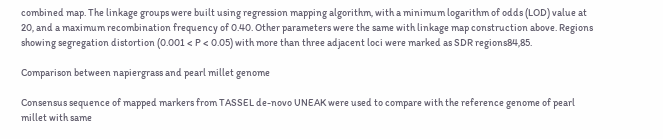combined map. The linkage groups were built using regression mapping algorithm, with a minimum logarithm of odds (LOD) value at 20, and a maximum recombination frequency of 0.40. Other parameters were the same with linkage map construction above. Regions showing segregation distortion (0.001 < P < 0.05) with more than three adjacent loci were marked as SDR regions84,85.

Comparison between napiergrass and pearl millet genome

Consensus sequence of mapped markers from TASSEL de-novo UNEAK were used to compare with the reference genome of pearl millet with same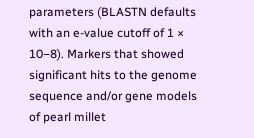parameters (BLASTN defaults with an e-value cutoff of 1 × 10−8). Markers that showed significant hits to the genome sequence and/or gene models of pearl millet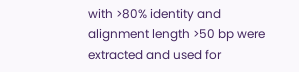with >80% identity and alignment length >50 bp were extracted and used for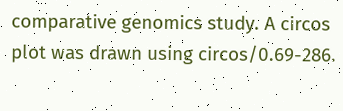comparative genomics study. A circos plot was drawn using circos/0.69-286.